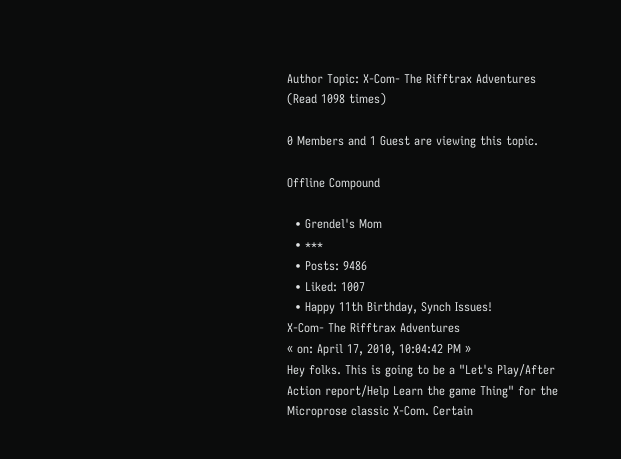Author Topic: X-Com- The Rifftrax Adventures  (Read 1098 times)

0 Members and 1 Guest are viewing this topic.

Offline Compound

  • Grendel's Mom
  • ***
  • Posts: 9486
  • Liked: 1007
  • Happy 11th Birthday, Synch Issues!
X-Com- The Rifftrax Adventures
« on: April 17, 2010, 10:04:42 PM »
Hey folks. This is going to be a "Let's Play/After Action report/Help Learn the game Thing" for the Microprose classic X-Com. Certain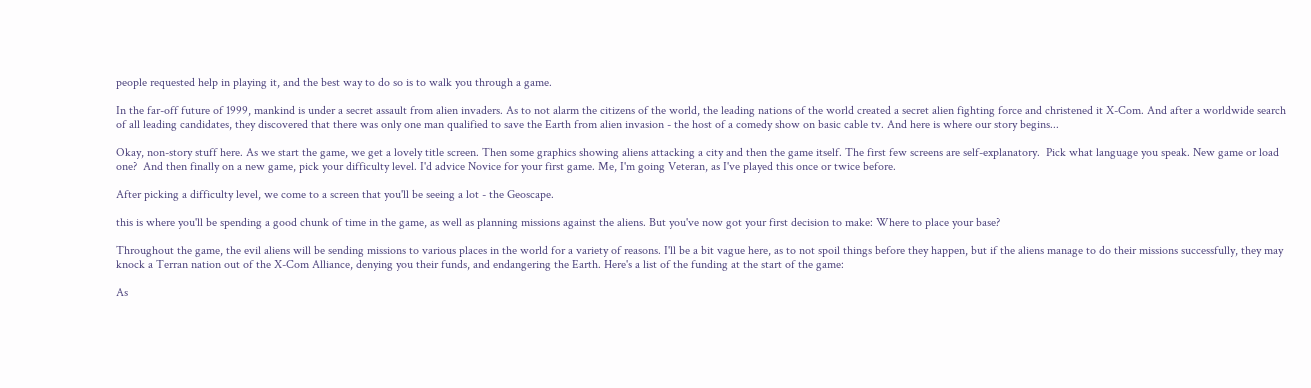people requested help in playing it, and the best way to do so is to walk you through a game.

In the far-off future of 1999, mankind is under a secret assault from alien invaders. As to not alarm the citizens of the world, the leading nations of the world created a secret alien fighting force and christened it X-Com. And after a worldwide search of all leading candidates, they discovered that there was only one man qualified to save the Earth from alien invasion - the host of a comedy show on basic cable tv. And here is where our story begins...

Okay, non-story stuff here. As we start the game, we get a lovely title screen. Then some graphics showing aliens attacking a city and then the game itself. The first few screens are self-explanatory.  Pick what language you speak. New game or load one?  And then finally on a new game, pick your difficulty level. I'd advice Novice for your first game. Me, I'm going Veteran, as I've played this once or twice before.

After picking a difficulty level, we come to a screen that you'll be seeing a lot - the Geoscape.

this is where you'll be spending a good chunk of time in the game, as well as planning missions against the aliens. But you've now got your first decision to make: Where to place your base?

Throughout the game, the evil aliens will be sending missions to various places in the world for a variety of reasons. I'll be a bit vague here, as to not spoil things before they happen, but if the aliens manage to do their missions successfully, they may knock a Terran nation out of the X-Com Alliance, denying you their funds, and endangering the Earth. Here's a list of the funding at the start of the game:

As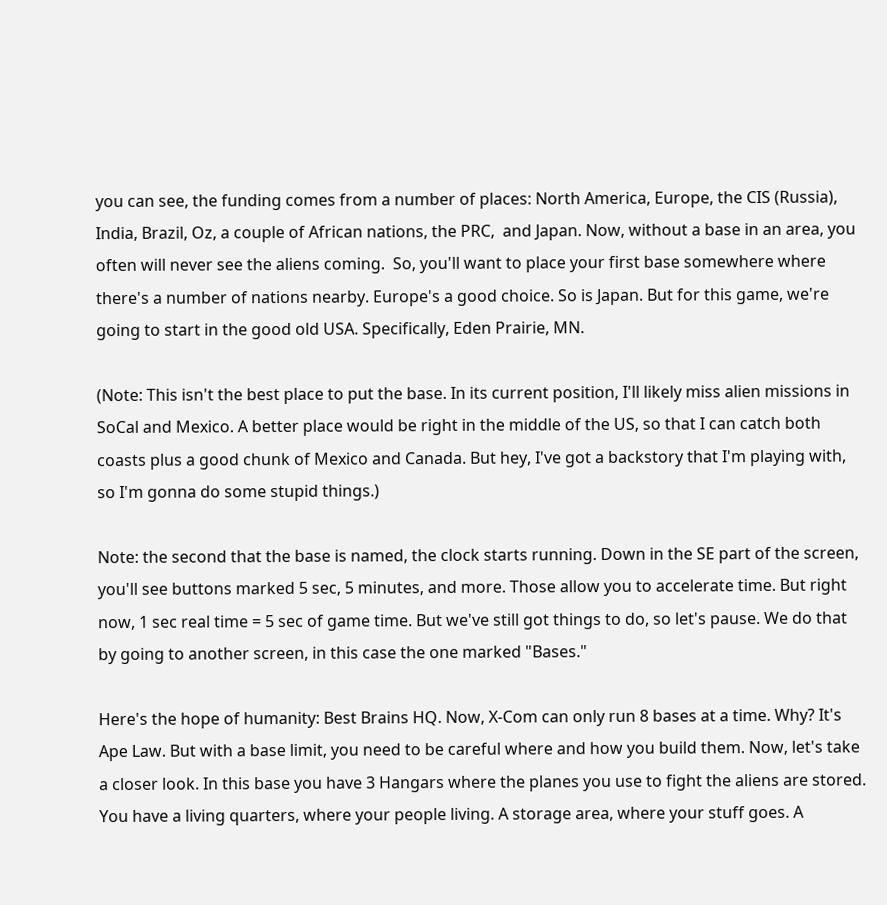you can see, the funding comes from a number of places: North America, Europe, the CIS (Russia), India, Brazil, Oz, a couple of African nations, the PRC,  and Japan. Now, without a base in an area, you often will never see the aliens coming.  So, you'll want to place your first base somewhere where there's a number of nations nearby. Europe's a good choice. So is Japan. But for this game, we're going to start in the good old USA. Specifically, Eden Prairie, MN.

(Note: This isn't the best place to put the base. In its current position, I'll likely miss alien missions in SoCal and Mexico. A better place would be right in the middle of the US, so that I can catch both coasts plus a good chunk of Mexico and Canada. But hey, I've got a backstory that I'm playing with, so I'm gonna do some stupid things.)

Note: the second that the base is named, the clock starts running. Down in the SE part of the screen, you'll see buttons marked 5 sec, 5 minutes, and more. Those allow you to accelerate time. But right now, 1 sec real time = 5 sec of game time. But we've still got things to do, so let's pause. We do that by going to another screen, in this case the one marked "Bases."

Here's the hope of humanity: Best Brains HQ. Now, X-Com can only run 8 bases at a time. Why? It's Ape Law. But with a base limit, you need to be careful where and how you build them. Now, let's take a closer look. In this base you have 3 Hangars where the planes you use to fight the aliens are stored. You have a living quarters, where your people living. A storage area, where your stuff goes. A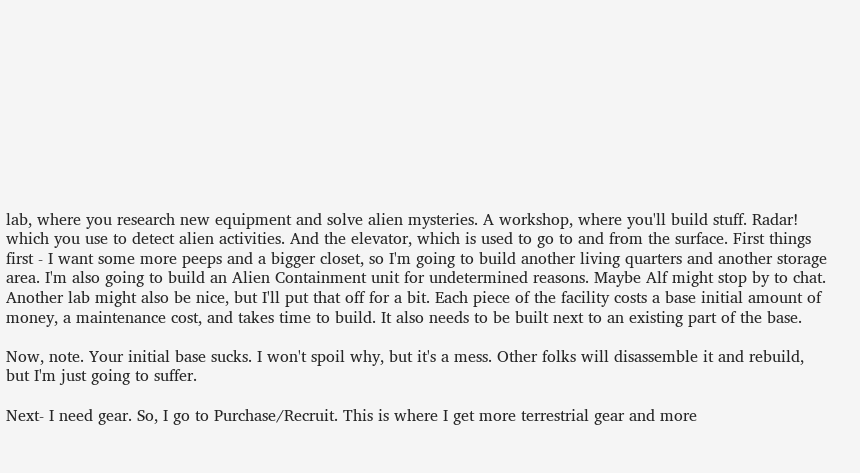lab, where you research new equipment and solve alien mysteries. A workshop, where you'll build stuff. Radar! which you use to detect alien activities. And the elevator, which is used to go to and from the surface. First things first - I want some more peeps and a bigger closet, so I'm going to build another living quarters and another storage area. I'm also going to build an Alien Containment unit for undetermined reasons. Maybe Alf might stop by to chat. Another lab might also be nice, but I'll put that off for a bit. Each piece of the facility costs a base initial amount of money, a maintenance cost, and takes time to build. It also needs to be built next to an existing part of the base.

Now, note. Your initial base sucks. I won't spoil why, but it's a mess. Other folks will disassemble it and rebuild, but I'm just going to suffer.

Next- I need gear. So, I go to Purchase/Recruit. This is where I get more terrestrial gear and more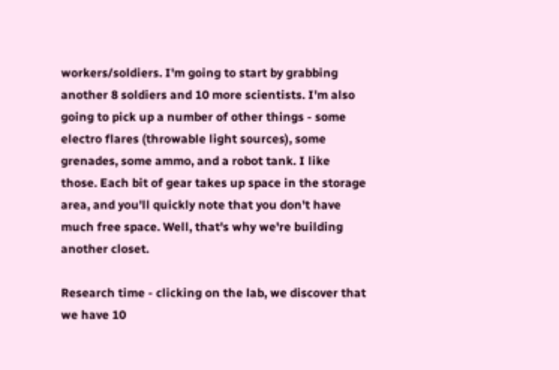workers/soldiers. I'm going to start by grabbing another 8 soldiers and 10 more scientists. I'm also going to pick up a number of other things - some electro flares (throwable light sources), some grenades, some ammo, and a robot tank. I like those. Each bit of gear takes up space in the storage area, and you'll quickly note that you don't have much free space. Well, that's why we're building another closet.

Research time - clicking on the lab, we discover that we have 10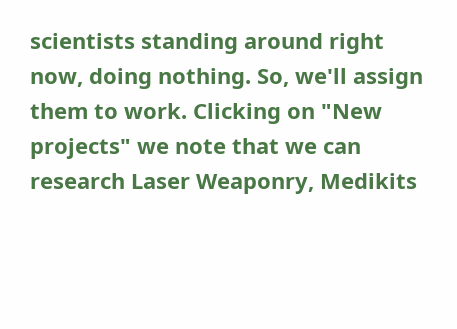scientists standing around right now, doing nothing. So, we'll assign them to work. Clicking on "New projects" we note that we can research Laser Weaponry, Medikits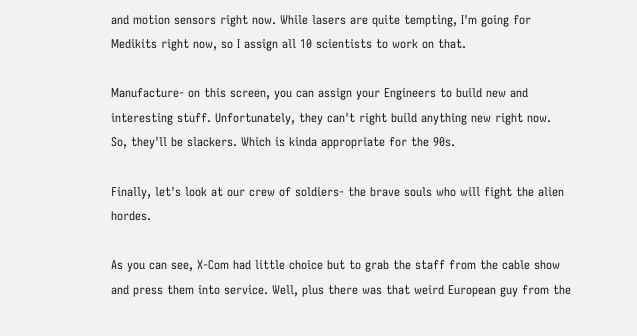and motion sensors right now. While lasers are quite tempting, I'm going for Medikits right now, so I assign all 10 scientists to work on that.

Manufacture- on this screen, you can assign your Engineers to build new and interesting stuff. Unfortunately, they can't right build anything new right now.  So, they'll be slackers. Which is kinda appropriate for the 90s.

Finally, let's look at our crew of soldiers- the brave souls who will fight the alien hordes.

As you can see, X-Com had little choice but to grab the staff from the cable show and press them into service. Well, plus there was that weird European guy from the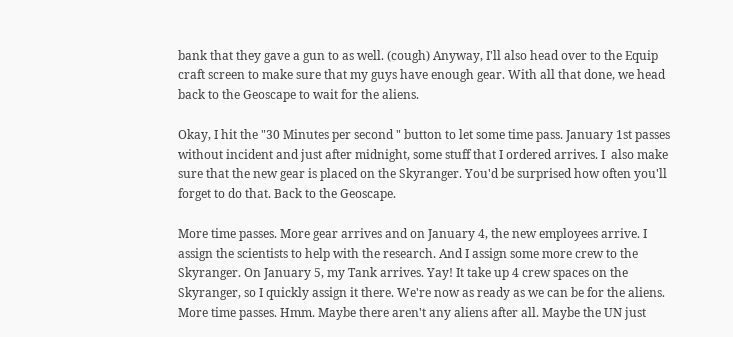bank that they gave a gun to as well. (cough) Anyway, I'll also head over to the Equip craft screen to make sure that my guys have enough gear. With all that done, we head back to the Geoscape to wait for the aliens.

Okay, I hit the "30 Minutes per second " button to let some time pass. January 1st passes without incident and just after midnight, some stuff that I ordered arrives. I  also make sure that the new gear is placed on the Skyranger. You'd be surprised how often you'll forget to do that. Back to the Geoscape.

More time passes. More gear arrives and on January 4, the new employees arrive. I assign the scientists to help with the research. And I assign some more crew to the Skyranger. On January 5, my Tank arrives. Yay! It take up 4 crew spaces on the Skyranger, so I quickly assign it there. We're now as ready as we can be for the aliens. More time passes. Hmm. Maybe there aren't any aliens after all. Maybe the UN just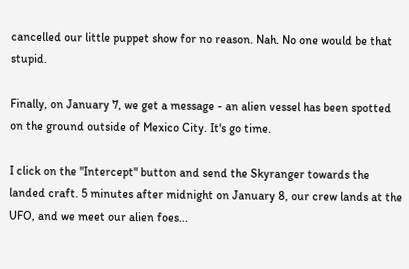cancelled our little puppet show for no reason. Nah. No one would be that stupid.

Finally, on January 7, we get a message - an alien vessel has been spotted on the ground outside of Mexico City. It's go time.

I click on the "Intercept" button and send the Skyranger towards the landed craft. 5 minutes after midnight on January 8, our crew lands at the UFO, and we meet our alien foes...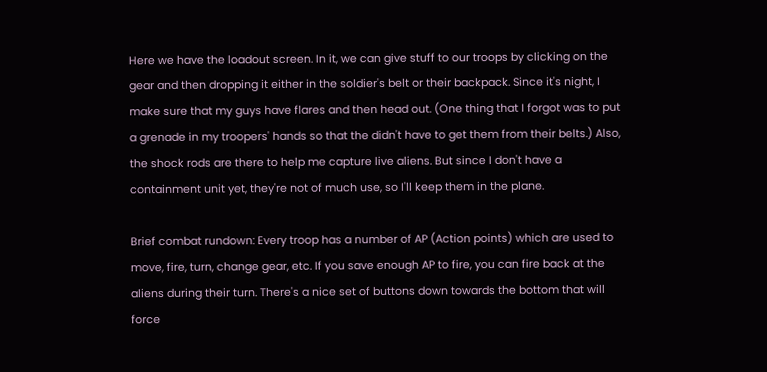Here we have the loadout screen. In it, we can give stuff to our troops by clicking on the gear and then dropping it either in the soldier's belt or their backpack. Since it's night, I make sure that my guys have flares and then head out. (One thing that I forgot was to put a grenade in my troopers' hands so that the didn't have to get them from their belts.) Also, the shock rods are there to help me capture live aliens. But since I don't have a containment unit yet, they're not of much use, so I'll keep them in the plane.

Brief combat rundown: Every troop has a number of AP (Action points) which are used to move, fire, turn, change gear, etc. If you save enough AP to fire, you can fire back at the aliens during their turn. There's a nice set of buttons down towards the bottom that will force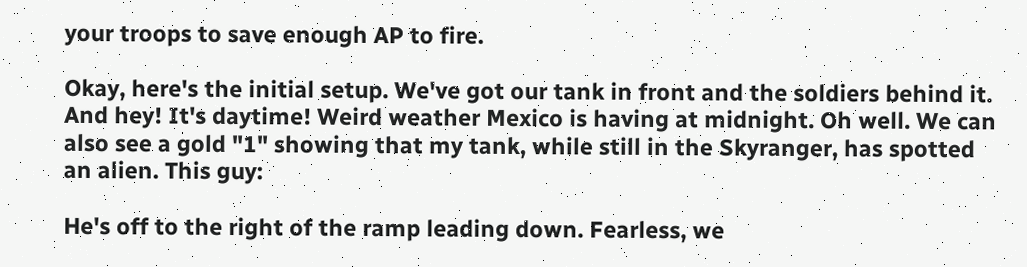your troops to save enough AP to fire.

Okay, here's the initial setup. We've got our tank in front and the soldiers behind it. And hey! It's daytime! Weird weather Mexico is having at midnight. Oh well. We can also see a gold "1" showing that my tank, while still in the Skyranger, has spotted an alien. This guy:

He's off to the right of the ramp leading down. Fearless, we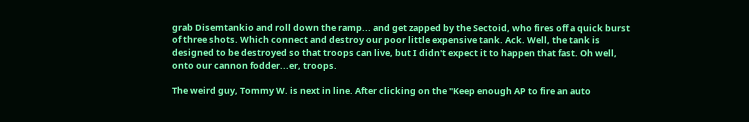grab Disemtankio and roll down the ramp... and get zapped by the Sectoid, who fires off a quick burst of three shots. Which connect and destroy our poor little expensive tank. Ack. Well, the tank is designed to be destroyed so that troops can live, but I didn't expect it to happen that fast. Oh well, onto our cannon fodder...er, troops.

The weird guy, Tommy W. is next in line. After clicking on the "Keep enough AP to fire an auto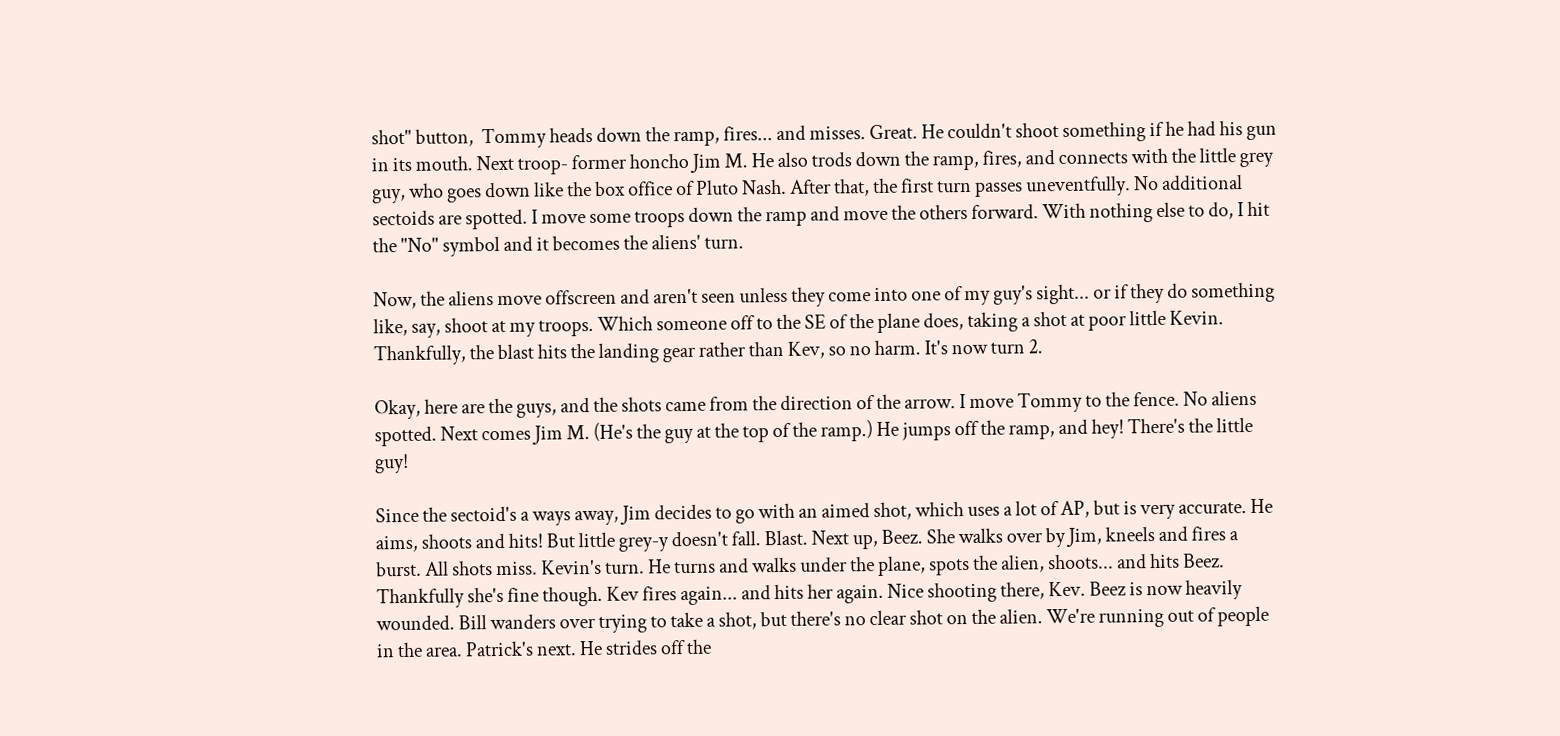shot" button,  Tommy heads down the ramp, fires... and misses. Great. He couldn't shoot something if he had his gun in its mouth. Next troop- former honcho Jim M. He also trods down the ramp, fires, and connects with the little grey guy, who goes down like the box office of Pluto Nash. After that, the first turn passes uneventfully. No additional sectoids are spotted. I move some troops down the ramp and move the others forward. With nothing else to do, I hit the "No" symbol and it becomes the aliens' turn.

Now, the aliens move offscreen and aren't seen unless they come into one of my guy's sight... or if they do something like, say, shoot at my troops. Which someone off to the SE of the plane does, taking a shot at poor little Kevin. Thankfully, the blast hits the landing gear rather than Kev, so no harm. It's now turn 2.

Okay, here are the guys, and the shots came from the direction of the arrow. I move Tommy to the fence. No aliens spotted. Next comes Jim M. (He's the guy at the top of the ramp.) He jumps off the ramp, and hey! There's the little guy!

Since the sectoid's a ways away, Jim decides to go with an aimed shot, which uses a lot of AP, but is very accurate. He aims, shoots and hits! But little grey-y doesn't fall. Blast. Next up, Beez. She walks over by Jim, kneels and fires a burst. All shots miss. Kevin's turn. He turns and walks under the plane, spots the alien, shoots... and hits Beez. Thankfully she's fine though. Kev fires again... and hits her again. Nice shooting there, Kev. Beez is now heavily wounded. Bill wanders over trying to take a shot, but there's no clear shot on the alien. We're running out of people in the area. Patrick's next. He strides off the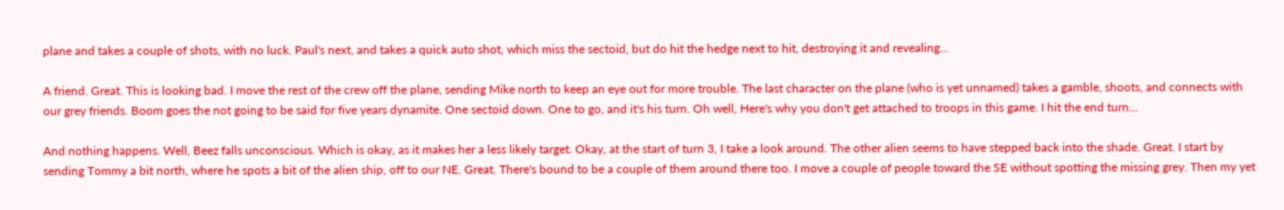plane and takes a couple of shots, with no luck. Paul's next, and takes a quick auto shot, which miss the sectoid, but do hit the hedge next to hit, destroying it and revealing...

A friend. Great. This is looking bad. I move the rest of the crew off the plane, sending Mike north to keep an eye out for more trouble. The last character on the plane (who is yet unnamed) takes a gamble, shoots, and connects with our grey friends. Boom goes the not going to be said for five years dynamite. One sectoid down. One to go, and it's his turn. Oh well, Here's why you don't get attached to troops in this game. I hit the end turn...

And nothing happens. Well, Beez falls unconscious. Which is okay, as it makes her a less likely target. Okay, at the start of turn 3, I take a look around. The other alien seems to have stepped back into the shade. Great. I start by sending Tommy a bit north, where he spots a bit of the alien ship, off to our NE. Great. There's bound to be a couple of them around there too. I move a couple of people toward the SE without spotting the missing grey. Then my yet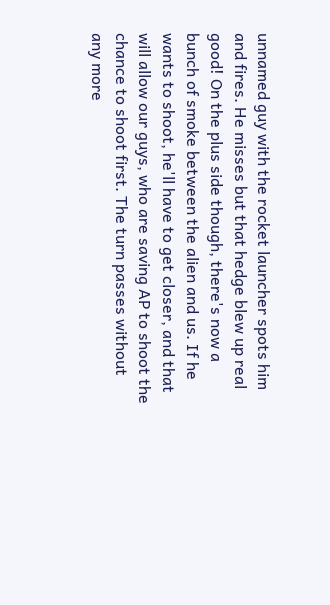unnamed guy with the rocket launcher spots him and fires. He misses but that hedge blew up real good! On the plus side though, there's now a bunch of smoke between the alien and us. If he wants to shoot, he'll have to get closer, and that will allow our guys, who are saving AP to shoot the chance to shoot first. The turn passes without any more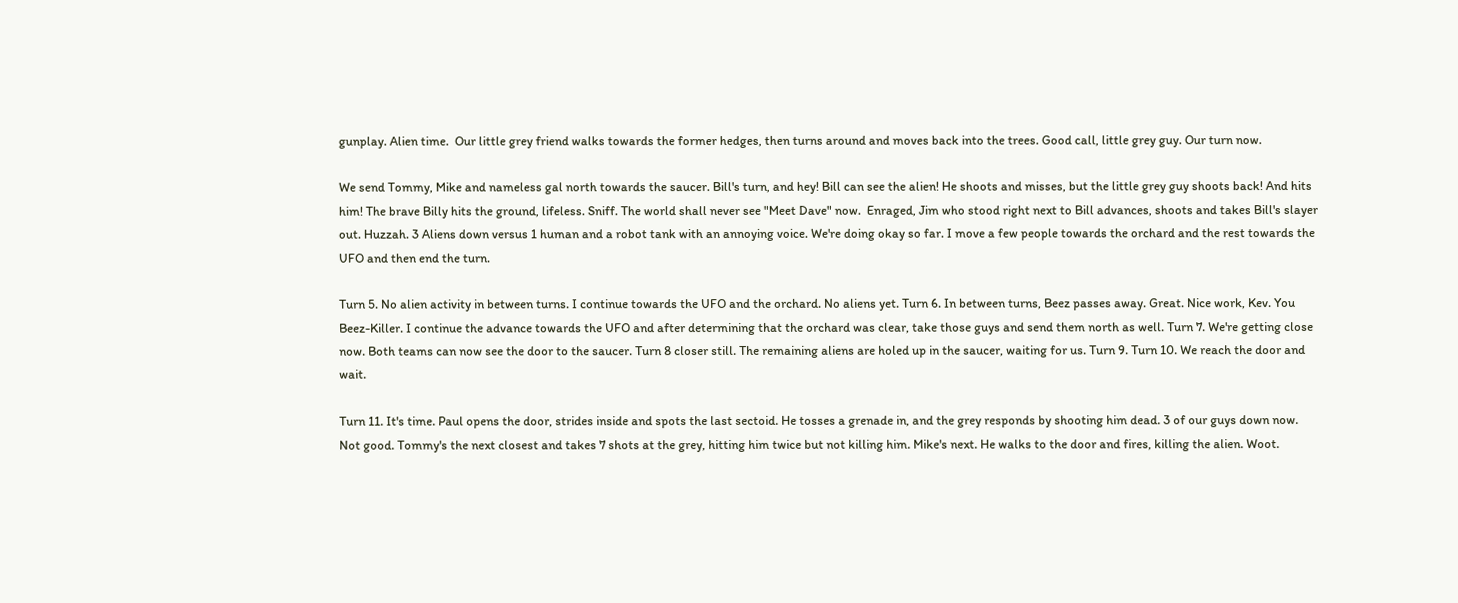gunplay. Alien time.  Our little grey friend walks towards the former hedges, then turns around and moves back into the trees. Good call, little grey guy. Our turn now.

We send Tommy, Mike and nameless gal north towards the saucer. Bill's turn, and hey! Bill can see the alien! He shoots and misses, but the little grey guy shoots back! And hits him! The brave Billy hits the ground, lifeless. Sniff. The world shall never see "Meet Dave" now.  Enraged, Jim who stood right next to Bill advances, shoots and takes Bill's slayer out. Huzzah. 3 Aliens down versus 1 human and a robot tank with an annoying voice. We're doing okay so far. I move a few people towards the orchard and the rest towards the UFO and then end the turn.

Turn 5. No alien activity in between turns. I continue towards the UFO and the orchard. No aliens yet. Turn 6. In between turns, Beez passes away. Great. Nice work, Kev. You Beez-Killer. I continue the advance towards the UFO and after determining that the orchard was clear, take those guys and send them north as well. Turn 7. We're getting close now. Both teams can now see the door to the saucer. Turn 8 closer still. The remaining aliens are holed up in the saucer, waiting for us. Turn 9. Turn 10. We reach the door and wait.

Turn 11. It's time. Paul opens the door, strides inside and spots the last sectoid. He tosses a grenade in, and the grey responds by shooting him dead. 3 of our guys down now. Not good. Tommy's the next closest and takes 7 shots at the grey, hitting him twice but not killing him. Mike's next. He walks to the door and fires, killing the alien. Woot.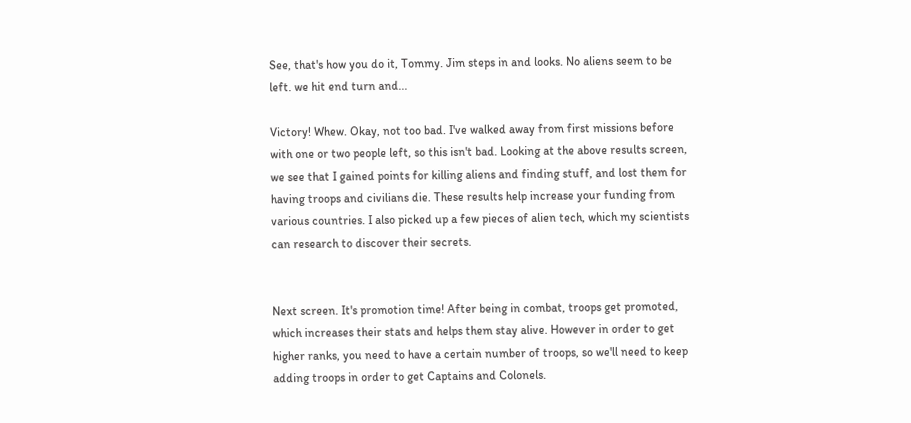See, that's how you do it, Tommy. Jim steps in and looks. No aliens seem to be left. we hit end turn and...

Victory! Whew. Okay, not too bad. I've walked away from first missions before with one or two people left, so this isn't bad. Looking at the above results screen, we see that I gained points for killing aliens and finding stuff, and lost them for having troops and civilians die. These results help increase your funding from various countries. I also picked up a few pieces of alien tech, which my scientists can research to discover their secrets.


Next screen. It's promotion time! After being in combat, troops get promoted, which increases their stats and helps them stay alive. However in order to get higher ranks, you need to have a certain number of troops, so we'll need to keep adding troops in order to get Captains and Colonels.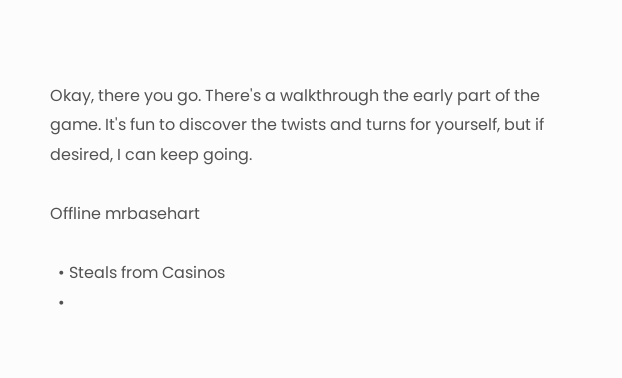Okay, there you go. There's a walkthrough the early part of the game. It's fun to discover the twists and turns for yourself, but if desired, I can keep going.

Offline mrbasehart

  • Steals from Casinos
  •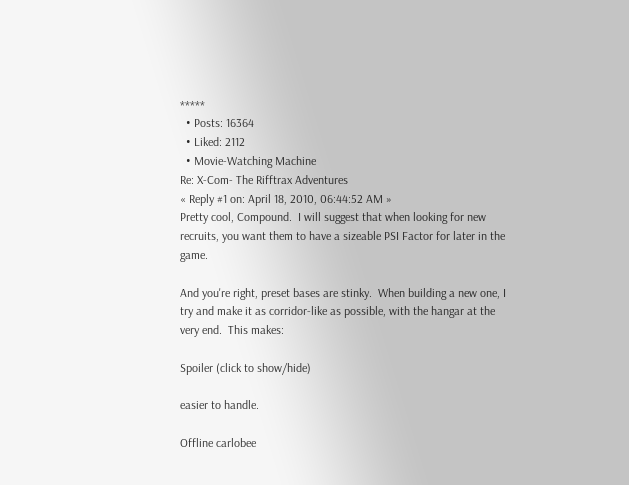*****
  • Posts: 16364
  • Liked: 2112
  • Movie-Watching Machine
Re: X-Com- The Rifftrax Adventures
« Reply #1 on: April 18, 2010, 06:44:52 AM »
Pretty cool, Compound.  I will suggest that when looking for new recruits, you want them to have a sizeable PSI Factor for later in the game.

And you're right, preset bases are stinky.  When building a new one, I try and make it as corridor-like as possible, with the hangar at the very end.  This makes:

Spoiler (click to show/hide)

easier to handle.

Offline carlobee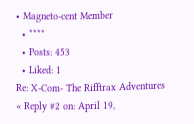• Magneto-cent Member
  • ****
  • Posts: 453
  • Liked: 1
Re: X-Com- The Rifftrax Adventures
« Reply #2 on: April 19,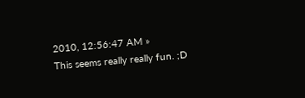2010, 12:56:47 AM »
This seems really really fun. ;D